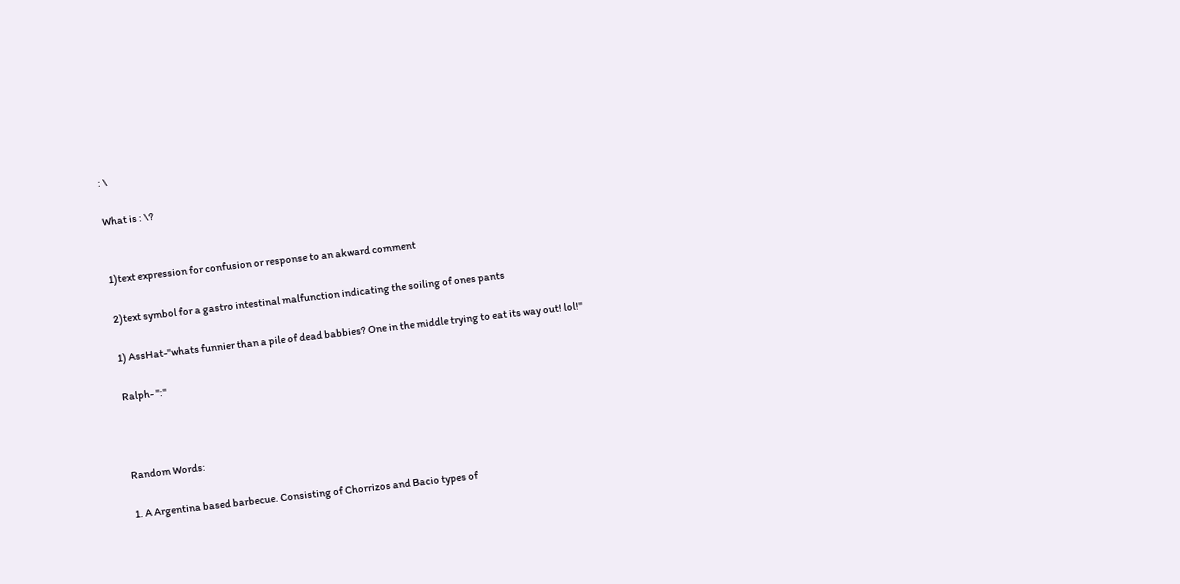: \

What is : \?


1)text expression for confusion or response to an akward comment

2)text symbol for a gastro intestinal malfunction indicating the soiling of ones pants

1) AssHat-"whats funnier than a pile of dead babbies? One in the middle trying to eat its way out! lol!"

Ralph- ":"



Random Words:

1. A Argentina based barbecue. Consisting of Chorrizos and Bacio types of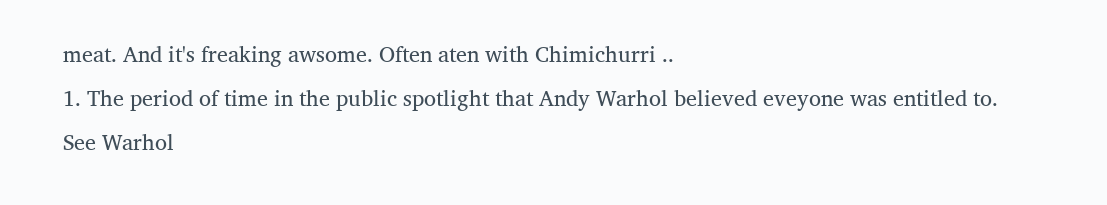meat. And it's freaking awsome. Often aten with Chimichurri ..
1. The period of time in the public spotlight that Andy Warhol believed eveyone was entitled to. See Warhol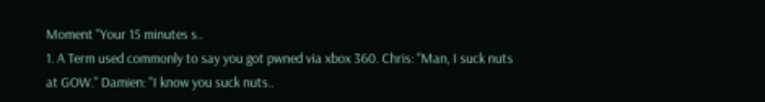Moment "Your 15 minutes s..
1. A Term used commonly to say you got pwned via xbox 360. Chris: "Man, I suck nuts at GOW." Damien: "I know you suck nuts..